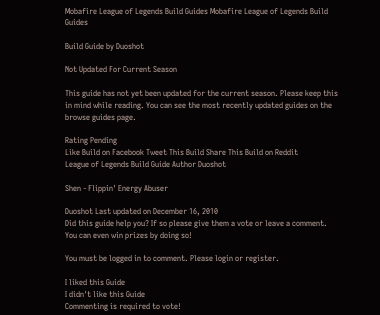Mobafire League of Legends Build Guides Mobafire League of Legends Build Guides

Build Guide by Duoshot

Not Updated For Current Season

This guide has not yet been updated for the current season. Please keep this in mind while reading. You can see the most recently updated guides on the browse guides page.

Rating Pending
Like Build on Facebook Tweet This Build Share This Build on Reddit
League of Legends Build Guide Author Duoshot

Shen - Flippin' Energy Abuser

Duoshot Last updated on December 16, 2010
Did this guide help you? If so please give them a vote or leave a comment. You can even win prizes by doing so!

You must be logged in to comment. Please login or register.

I liked this Guide
I didn't like this Guide
Commenting is required to vote!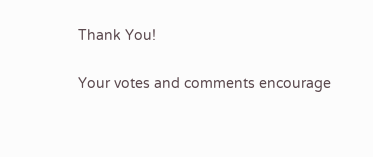Thank You!

Your votes and comments encourage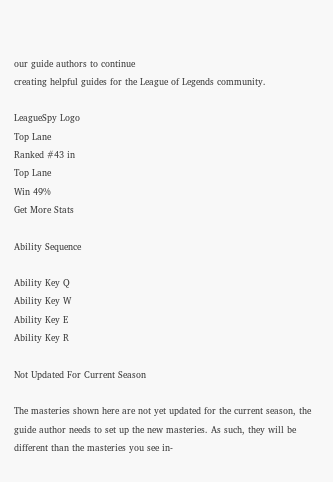our guide authors to continue
creating helpful guides for the League of Legends community.

LeagueSpy Logo
Top Lane
Ranked #43 in
Top Lane
Win 49%
Get More Stats

Ability Sequence

Ability Key Q
Ability Key W
Ability Key E
Ability Key R

Not Updated For Current Season

The masteries shown here are not yet updated for the current season, the guide author needs to set up the new masteries. As such, they will be different than the masteries you see in-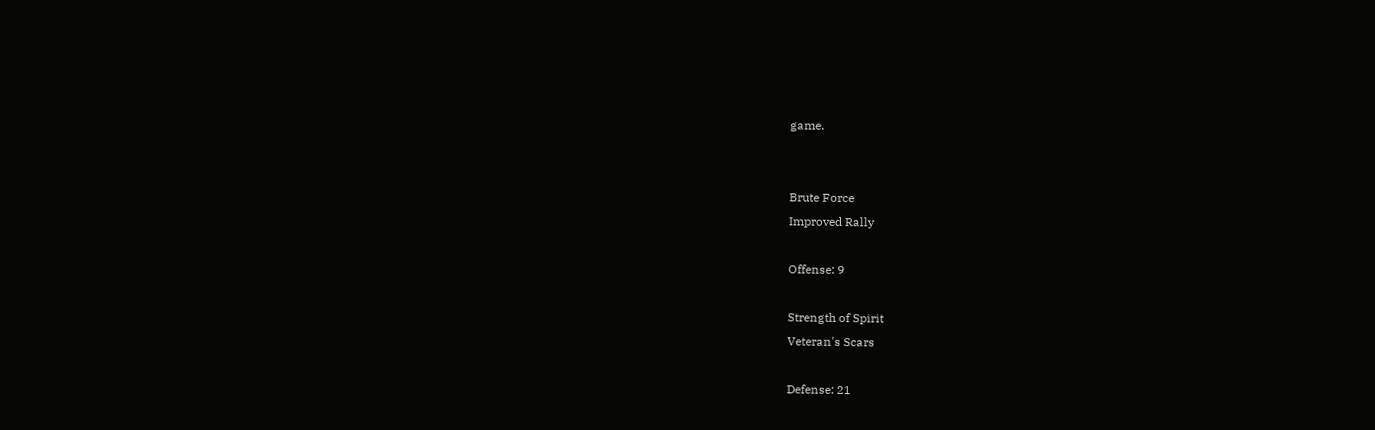game.


Brute Force
Improved Rally

Offense: 9

Strength of Spirit
Veteran's Scars

Defense: 21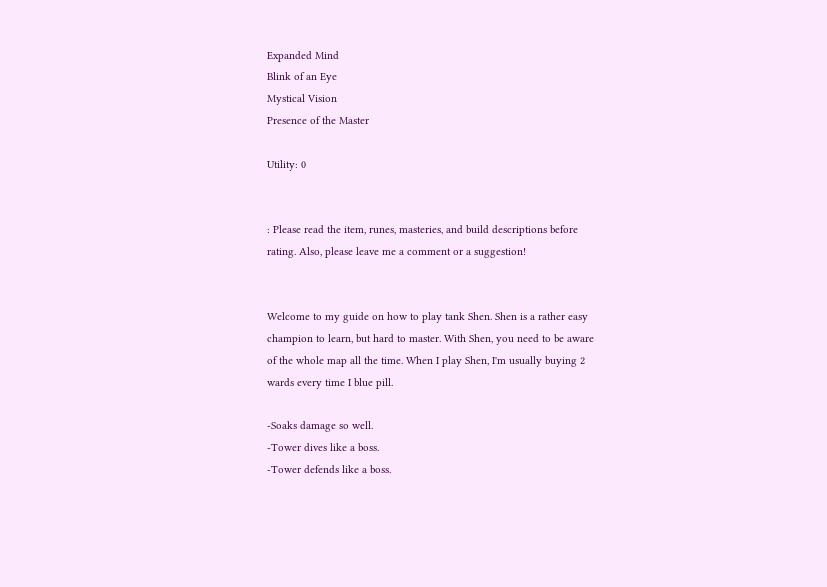Expanded Mind
Blink of an Eye
Mystical Vision
Presence of the Master

Utility: 0


: Please read the item, runes, masteries, and build descriptions before rating. Also, please leave me a comment or a suggestion!


Welcome to my guide on how to play tank Shen. Shen is a rather easy champion to learn, but hard to master. With Shen, you need to be aware of the whole map all the time. When I play Shen, I'm usually buying 2 wards every time I blue pill.

-Soaks damage so well.
-Tower dives like a boss.
-Tower defends like a boss.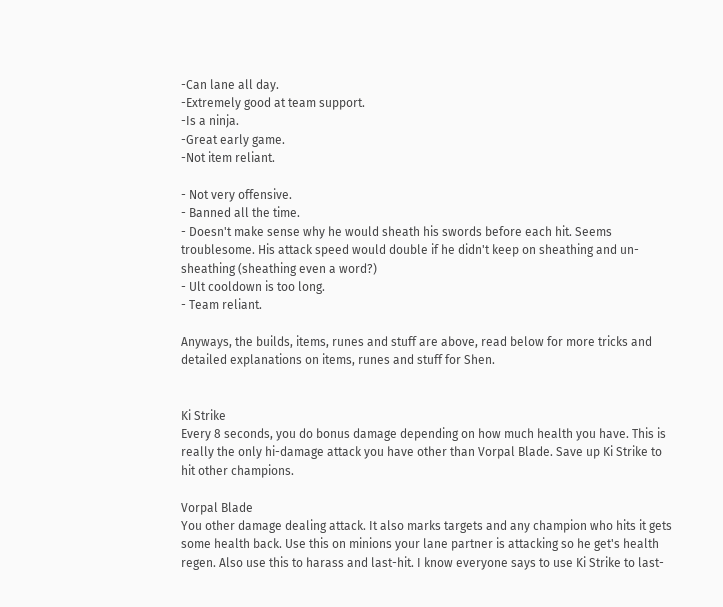-Can lane all day.
-Extremely good at team support.
-Is a ninja.
-Great early game.
-Not item reliant.

- Not very offensive.
- Banned all the time.
- Doesn't make sense why he would sheath his swords before each hit. Seems troublesome. His attack speed would double if he didn't keep on sheathing and un-sheathing (sheathing even a word?)
- Ult cooldown is too long.
- Team reliant.

Anyways, the builds, items, runes and stuff are above, read below for more tricks and detailed explanations on items, runes and stuff for Shen.


Ki Strike
Every 8 seconds, you do bonus damage depending on how much health you have. This is really the only hi-damage attack you have other than Vorpal Blade. Save up Ki Strike to hit other champions.

Vorpal Blade
You other damage dealing attack. It also marks targets and any champion who hits it gets some health back. Use this on minions your lane partner is attacking so he get's health regen. Also use this to harass and last-hit. I know everyone says to use Ki Strike to last-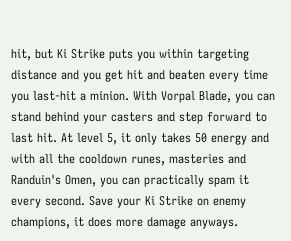hit, but Ki Strike puts you within targeting distance and you get hit and beaten every time you last-hit a minion. With Vorpal Blade, you can stand behind your casters and step forward to last hit. At level 5, it only takes 50 energy and with all the cooldown runes, masteries and Randuin's Omen, you can practically spam it every second. Save your Ki Strike on enemy champions, it does more damage anyways.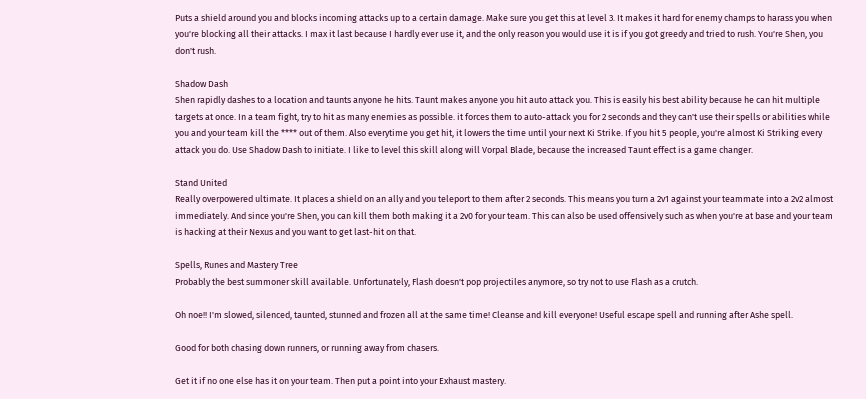Puts a shield around you and blocks incoming attacks up to a certain damage. Make sure you get this at level 3. It makes it hard for enemy champs to harass you when you're blocking all their attacks. I max it last because I hardly ever use it, and the only reason you would use it is if you got greedy and tried to rush. You're Shen, you don't rush.

Shadow Dash
Shen rapidly dashes to a location and taunts anyone he hits. Taunt makes anyone you hit auto attack you. This is easily his best ability because he can hit multiple targets at once. In a team fight, try to hit as many enemies as possible. it forces them to auto-attack you for 2 seconds and they can't use their spells or abilities while you and your team kill the **** out of them. Also everytime you get hit, it lowers the time until your next Ki Strike. If you hit 5 people, you're almost Ki Striking every attack you do. Use Shadow Dash to initiate. I like to level this skill along will Vorpal Blade, because the increased Taunt effect is a game changer.

Stand United
Really overpowered ultimate. It places a shield on an ally and you teleport to them after 2 seconds. This means you turn a 2v1 against your teammate into a 2v2 almost immediately. And since you're Shen, you can kill them both making it a 2v0 for your team. This can also be used offensively such as when you're at base and your team is hacking at their Nexus and you want to get last-hit on that.

Spells, Runes and Mastery Tree
Probably the best summoner skill available. Unfortunately, Flash doesn't pop projectiles anymore, so try not to use Flash as a crutch.

Oh noe!! I'm slowed, silenced, taunted, stunned and frozen all at the same time! Cleanse and kill everyone! Useful escape spell and running after Ashe spell.

Good for both chasing down runners, or running away from chasers.

Get it if no one else has it on your team. Then put a point into your Exhaust mastery.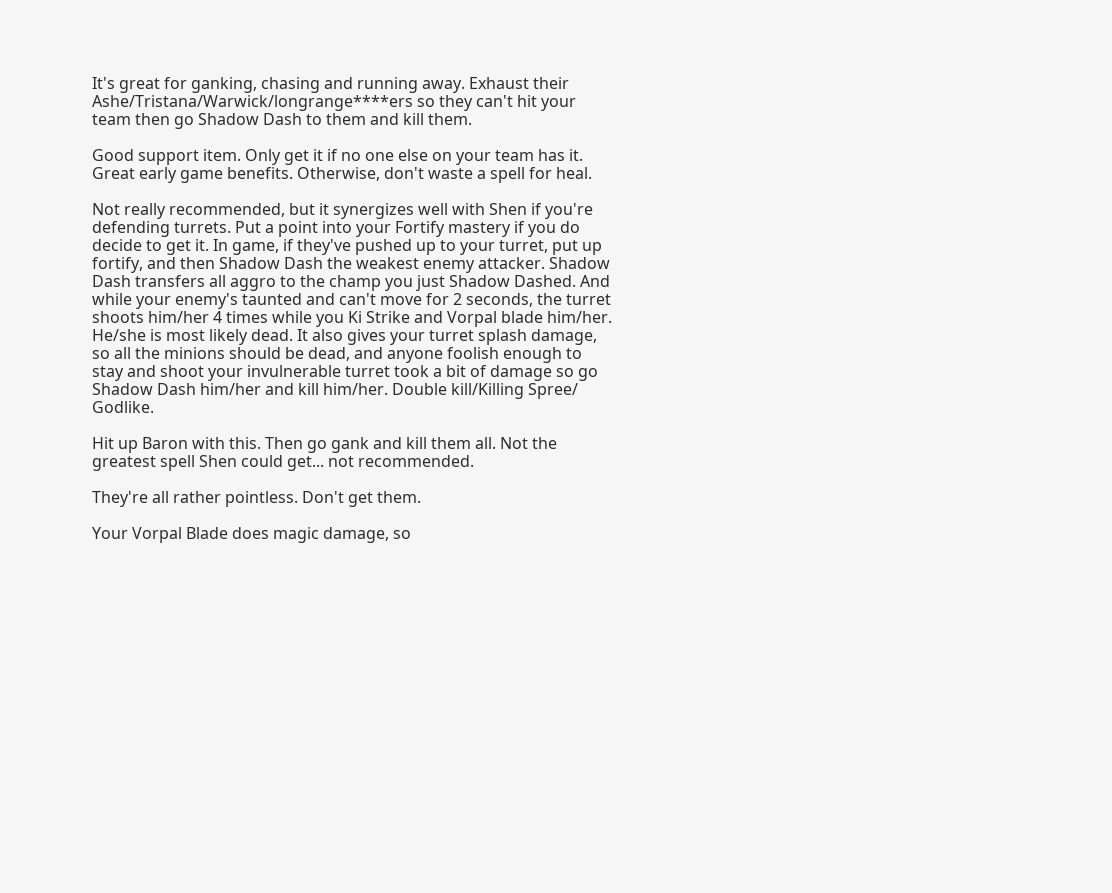It's great for ganking, chasing and running away. Exhaust their Ashe/Tristana/Warwick/longrange****ers so they can't hit your team then go Shadow Dash to them and kill them.

Good support item. Only get it if no one else on your team has it. Great early game benefits. Otherwise, don't waste a spell for heal.

Not really recommended, but it synergizes well with Shen if you're defending turrets. Put a point into your Fortify mastery if you do decide to get it. In game, if they've pushed up to your turret, put up fortify, and then Shadow Dash the weakest enemy attacker. Shadow Dash transfers all aggro to the champ you just Shadow Dashed. And while your enemy's taunted and can't move for 2 seconds, the turret shoots him/her 4 times while you Ki Strike and Vorpal blade him/her. He/she is most likely dead. It also gives your turret splash damage, so all the minions should be dead, and anyone foolish enough to stay and shoot your invulnerable turret took a bit of damage so go Shadow Dash him/her and kill him/her. Double kill/Killing Spree/ Godlike.

Hit up Baron with this. Then go gank and kill them all. Not the greatest spell Shen could get... not recommended.

They're all rather pointless. Don't get them.

Your Vorpal Blade does magic damage, so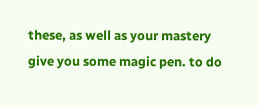these, as well as your mastery give you some magic pen. to do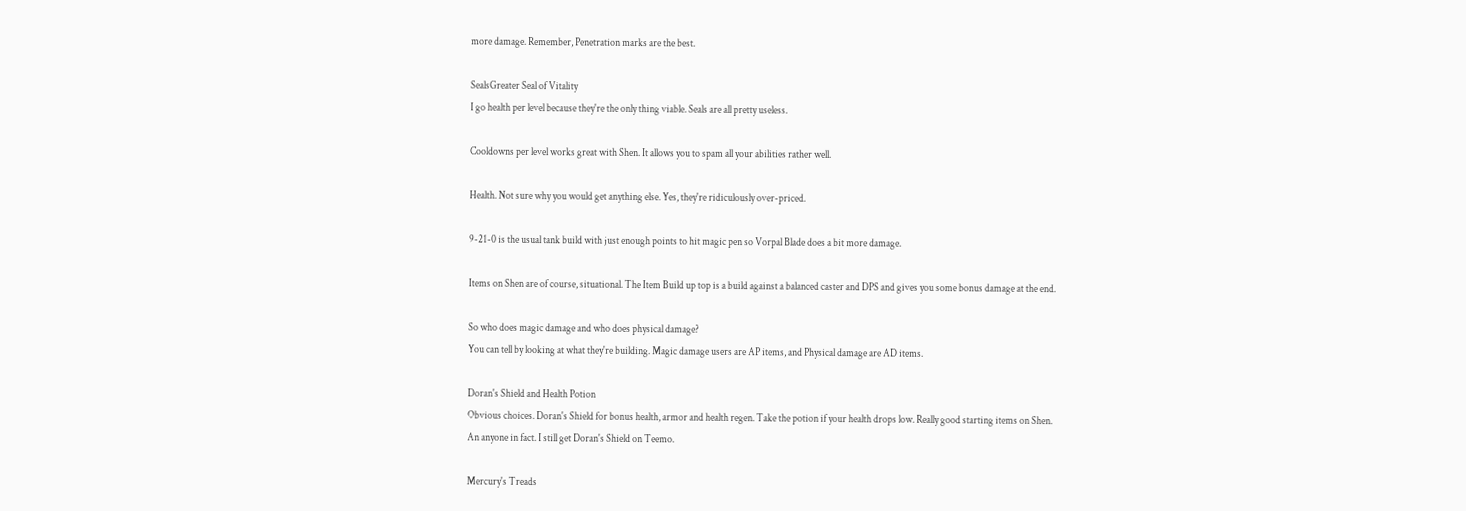more damage. Remember, Penetration marks are the best.

SealsGreater Seal of Vitality
I go health per level because they're the only thing viable. Seals are all pretty useless.

Cooldowns per level works great with Shen. It allows you to spam all your abilities rather well.

Health. Not sure why you would get anything else. Yes, they're ridiculously over-priced.

9-21-0 is the usual tank build with just enough points to hit magic pen so Vorpal Blade does a bit more damage.

Items on Shen are of course, situational. The Item Build up top is a build against a balanced caster and DPS and gives you some bonus damage at the end.

So who does magic damage and who does physical damage?
You can tell by looking at what they're building. Magic damage users are AP items, and Physical damage are AD items.

Doran's Shield and Health Potion
Obvious choices. Doran's Shield for bonus health, armor and health regen. Take the potion if your health drops low. Really good starting items on Shen. An anyone in fact. I still get Doran's Shield on Teemo.

Mercury's Treads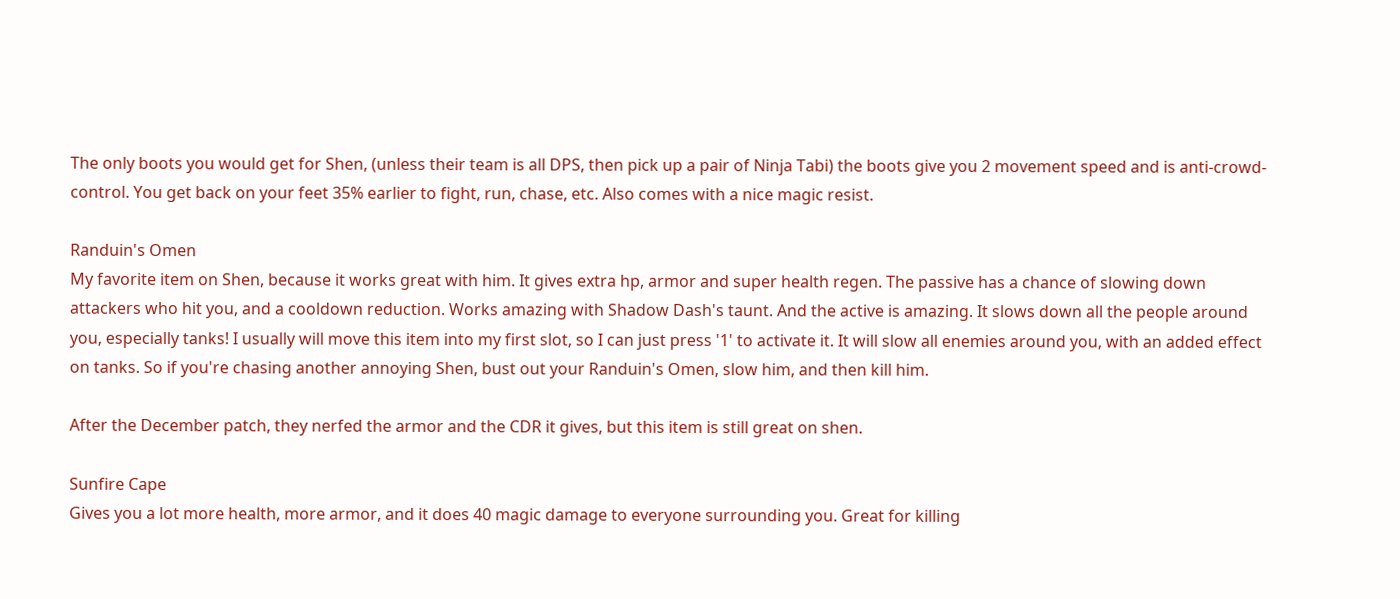The only boots you would get for Shen, (unless their team is all DPS, then pick up a pair of Ninja Tabi) the boots give you 2 movement speed and is anti-crowd-control. You get back on your feet 35% earlier to fight, run, chase, etc. Also comes with a nice magic resist.

Randuin's Omen
My favorite item on Shen, because it works great with him. It gives extra hp, armor and super health regen. The passive has a chance of slowing down attackers who hit you, and a cooldown reduction. Works amazing with Shadow Dash's taunt. And the active is amazing. It slows down all the people around you, especially tanks! I usually will move this item into my first slot, so I can just press '1' to activate it. It will slow all enemies around you, with an added effect on tanks. So if you're chasing another annoying Shen, bust out your Randuin's Omen, slow him, and then kill him.

After the December patch, they nerfed the armor and the CDR it gives, but this item is still great on shen.

Sunfire Cape
Gives you a lot more health, more armor, and it does 40 magic damage to everyone surrounding you. Great for killing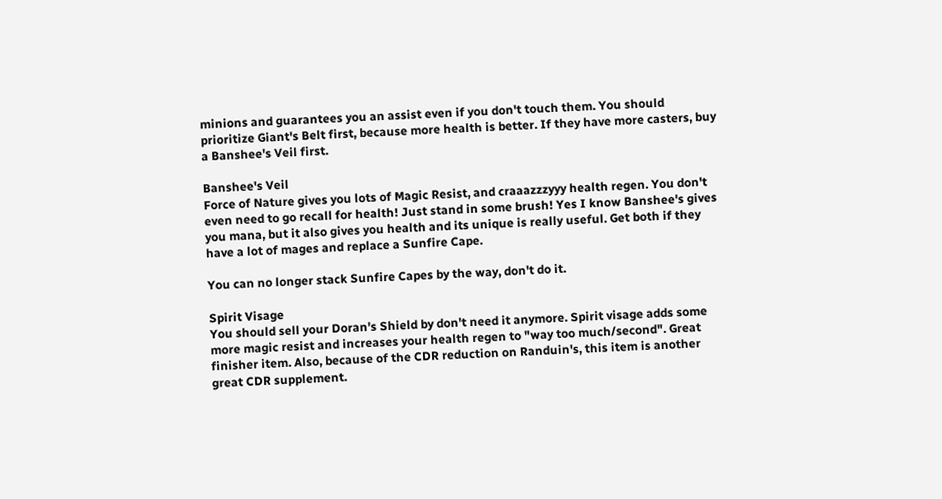minions and guarantees you an assist even if you don't touch them. You should prioritize Giant's Belt first, because more health is better. If they have more casters, buy a Banshee's Veil first.

Banshee's Veil
Force of Nature gives you lots of Magic Resist, and craaazzzyyy health regen. You don't even need to go recall for health! Just stand in some brush! Yes I know Banshee's gives you mana, but it also gives you health and its unique is really useful. Get both if they have a lot of mages and replace a Sunfire Cape.

You can no longer stack Sunfire Capes by the way, don't do it.

Spirit Visage
You should sell your Doran's Shield by don't need it anymore. Spirit visage adds some more magic resist and increases your health regen to "way too much/second". Great finisher item. Also, because of the CDR reduction on Randuin's, this item is another great CDR supplement.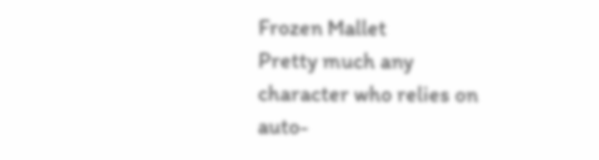Frozen Mallet
Pretty much any character who relies on auto-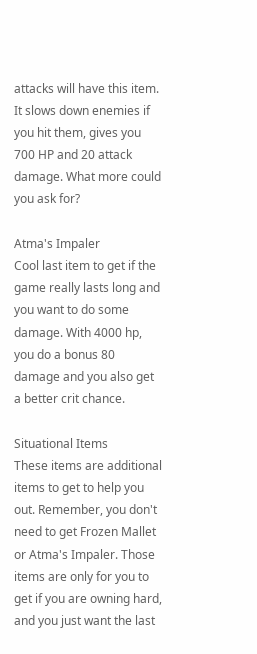attacks will have this item. It slows down enemies if you hit them, gives you 700 HP and 20 attack damage. What more could you ask for?

Atma's Impaler
Cool last item to get if the game really lasts long and you want to do some damage. With 4000 hp, you do a bonus 80 damage and you also get a better crit chance.

Situational Items
These items are additional items to get to help you out. Remember, you don't need to get Frozen Mallet or Atma's Impaler. Those items are only for you to get if you are owning hard, and you just want the last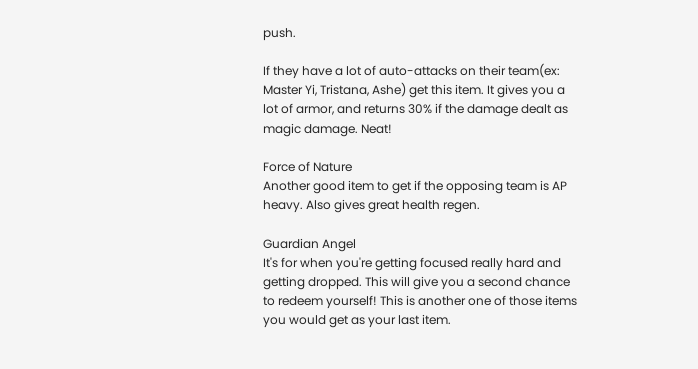push.

If they have a lot of auto-attacks on their team(ex: Master Yi, Tristana, Ashe) get this item. It gives you a lot of armor, and returns 30% if the damage dealt as magic damage. Neat!

Force of Nature
Another good item to get if the opposing team is AP heavy. Also gives great health regen.

Guardian Angel
It's for when you're getting focused really hard and getting dropped. This will give you a second chance to redeem yourself! This is another one of those items you would get as your last item.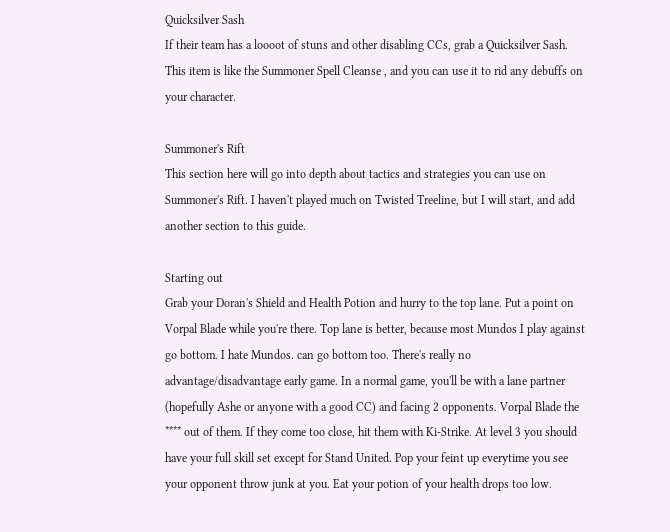Quicksilver Sash
If their team has a loooot of stuns and other disabling CCs, grab a Quicksilver Sash. This item is like the Summoner Spell Cleanse , and you can use it to rid any debuffs on your character.

Summoner's Rift
This section here will go into depth about tactics and strategies you can use on Summoner's Rift. I haven't played much on Twisted Treeline, but I will start, and add another section to this guide.

Starting out
Grab your Doran's Shield and Health Potion and hurry to the top lane. Put a point on Vorpal Blade while you're there. Top lane is better, because most Mundos I play against go bottom. I hate Mundos. can go bottom too. There's really no advantage/disadvantage early game. In a normal game, you'll be with a lane partner (hopefully Ashe or anyone with a good CC) and facing 2 opponents. Vorpal Blade the **** out of them. If they come too close, hit them with Ki-Strike. At level 3 you should have your full skill set except for Stand United. Pop your feint up everytime you see your opponent throw junk at you. Eat your potion of your health drops too low.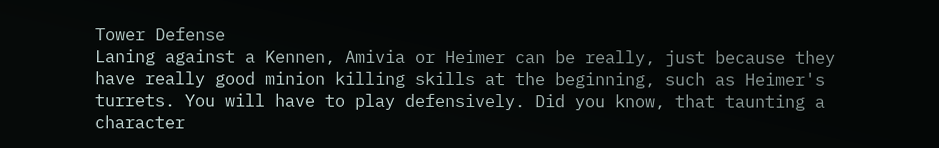Tower Defense
Laning against a Kennen, Amivia or Heimer can be really, just because they have really good minion killing skills at the beginning, such as Heimer's turrets. You will have to play defensively. Did you know, that taunting a character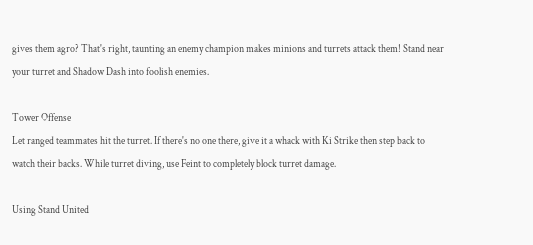gives them agro? That's right, taunting an enemy champion makes minions and turrets attack them! Stand near your turret and Shadow Dash into foolish enemies.

Tower Offense
Let ranged teammates hit the turret. If there's no one there, give it a whack with Ki Strike then step back to watch their backs. While turret diving, use Feint to completely block turret damage.

Using Stand United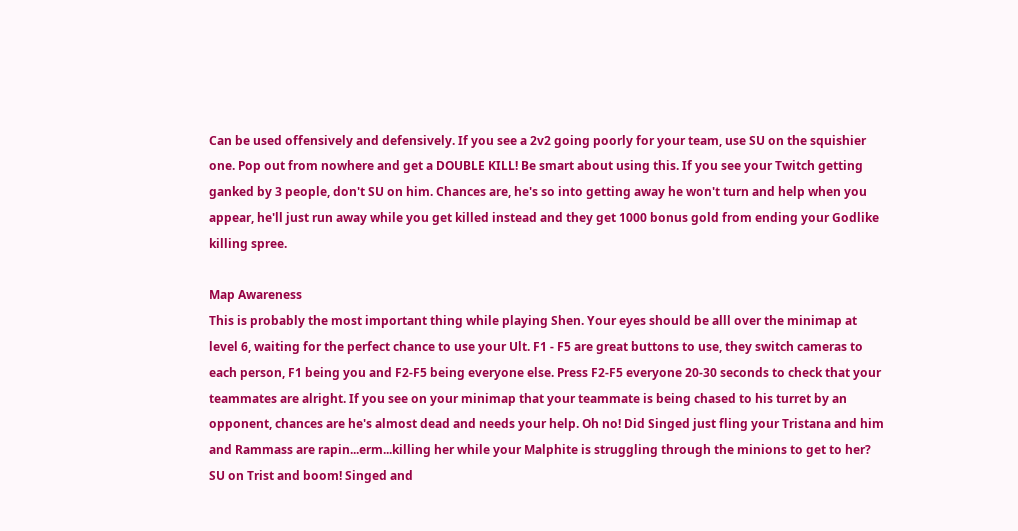Can be used offensively and defensively. If you see a 2v2 going poorly for your team, use SU on the squishier one. Pop out from nowhere and get a DOUBLE KILL! Be smart about using this. If you see your Twitch getting ganked by 3 people, don't SU on him. Chances are, he's so into getting away he won't turn and help when you appear, he'll just run away while you get killed instead and they get 1000 bonus gold from ending your Godlike killing spree.

Map Awareness
This is probably the most important thing while playing Shen. Your eyes should be alll over the minimap at level 6, waiting for the perfect chance to use your Ult. F1 - F5 are great buttons to use, they switch cameras to each person, F1 being you and F2-F5 being everyone else. Press F2-F5 everyone 20-30 seconds to check that your teammates are alright. If you see on your minimap that your teammate is being chased to his turret by an opponent, chances are he's almost dead and needs your help. Oh no! Did Singed just fling your Tristana and him and Rammass are rapin...erm...killing her while your Malphite is struggling through the minions to get to her? SU on Trist and boom! Singed and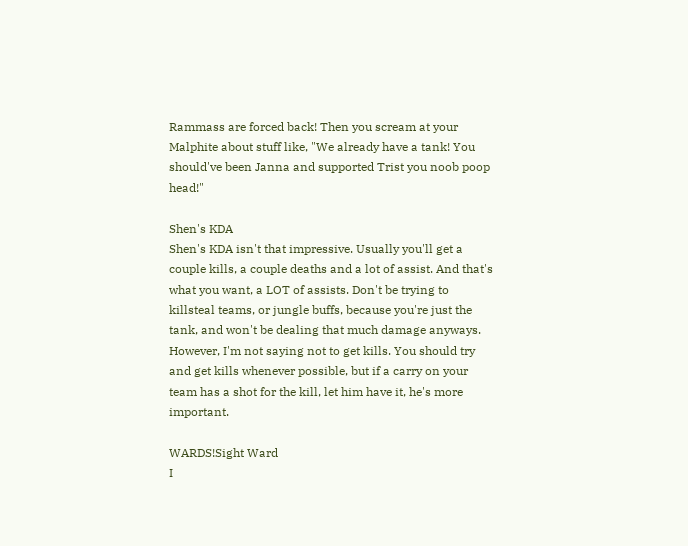Rammass are forced back! Then you scream at your Malphite about stuff like, "We already have a tank! You should've been Janna and supported Trist you noob poop head!"

Shen's KDA
Shen's KDA isn't that impressive. Usually you'll get a couple kills, a couple deaths and a lot of assist. And that's what you want, a LOT of assists. Don't be trying to killsteal teams, or jungle buffs, because you're just the tank, and won't be dealing that much damage anyways. However, I'm not saying not to get kills. You should try and get kills whenever possible, but if a carry on your team has a shot for the kill, let him have it, he's more important.

WARDS!Sight Ward
I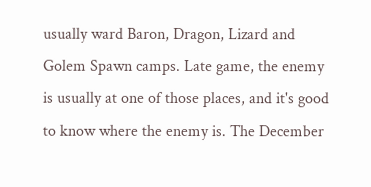usually ward Baron, Dragon, Lizard and Golem Spawn camps. Late game, the enemy is usually at one of those places, and it's good to know where the enemy is. The December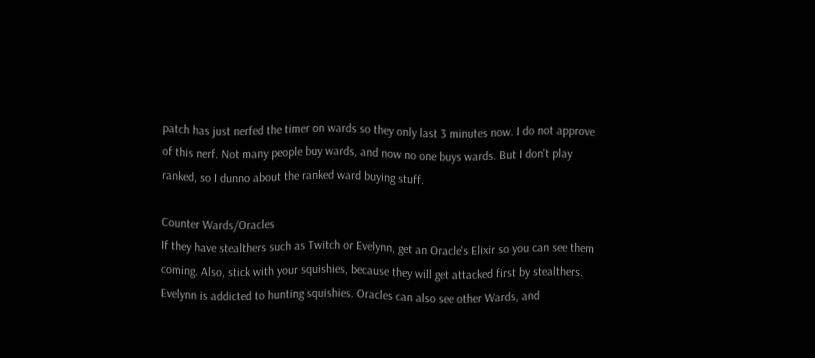patch has just nerfed the timer on wards so they only last 3 minutes now. I do not approve of this nerf. Not many people buy wards, and now no one buys wards. But I don't play ranked, so I dunno about the ranked ward buying stuff.

Counter Wards/Oracles
If they have stealthers such as Twitch or Evelynn, get an Oracle's Elixir so you can see them coming. Also, stick with your squishies, because they will get attacked first by stealthers. Evelynn is addicted to hunting squishies. Oracles can also see other Wards, and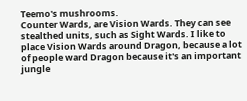Teemo's mushrooms.
Counter Wards, are Vision Wards. They can see stealthed units, such as Sight Wards. I like to place Vision Wards around Dragon, because a lot of people ward Dragon because it's an important jungle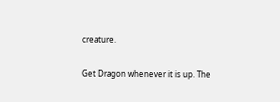creature.

Get Dragon whenever it is up. The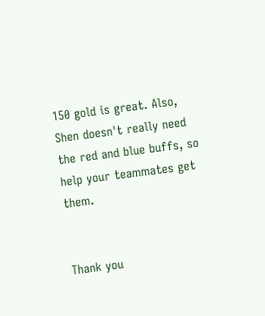150 gold is great. Also, Shen doesn't really need the red and blue buffs, so help your teammates get them.


Thank you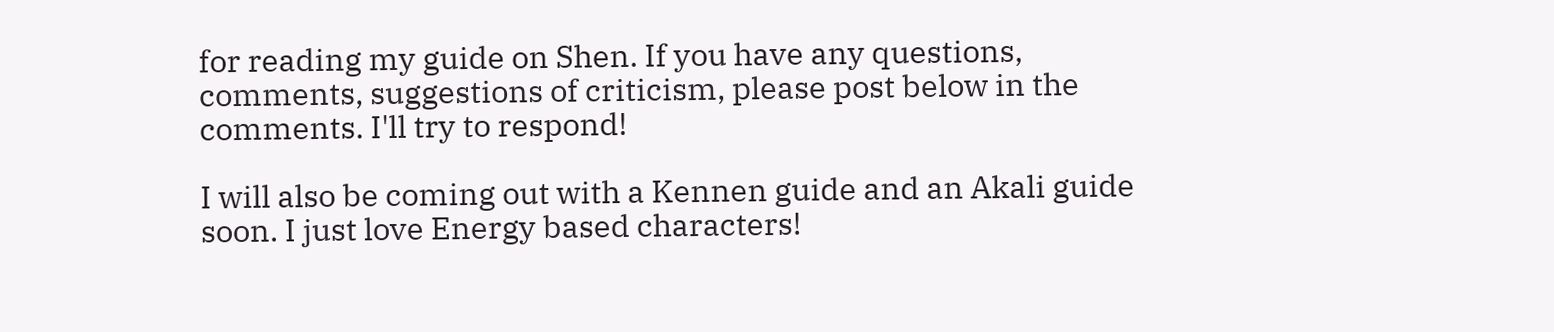for reading my guide on Shen. If you have any questions, comments, suggestions of criticism, please post below in the comments. I'll try to respond!

I will also be coming out with a Kennen guide and an Akali guide soon. I just love Energy based characters!